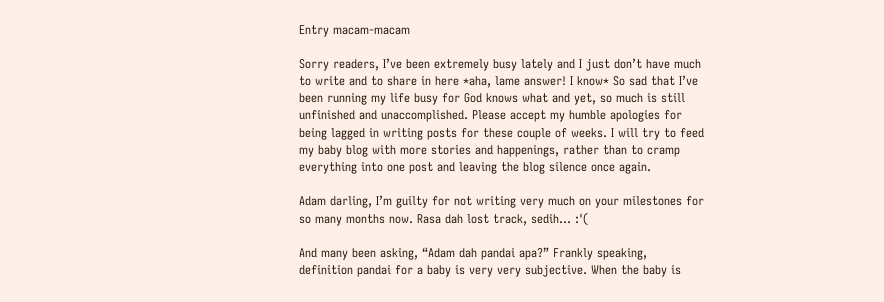Entry macam-macam

Sorry readers, I’ve been extremely busy lately and I just don’t have much to write and to share in here *aha, lame answer! I know* So sad that I’ve been running my life busy for God knows what and yet, so much is still unfinished and unaccomplished. Please accept my humble apologies for being lagged in writing posts for these couple of weeks. I will try to feed my baby blog with more stories and happenings, rather than to cramp everything into one post and leaving the blog silence once again.

Adam darling, I’m guilty for not writing very much on your milestones for so many months now. Rasa dah lost track, sedih... :'(

And many been asking, “Adam dah pandai apa?” Frankly speaking, definition pandai for a baby is very very subjective. When the baby is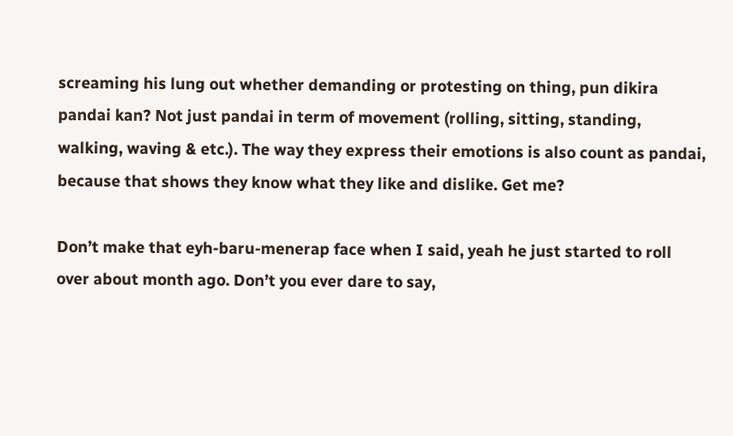screaming his lung out whether demanding or protesting on thing, pun dikira pandai kan? Not just pandai in term of movement (rolling, sitting, standing, walking, waving & etc.). The way they express their emotions is also count as pandai, because that shows they know what they like and dislike. Get me?

Don’t make that eyh-baru-menerap face when I said, yeah he just started to roll over about month ago. Don’t you ever dare to say,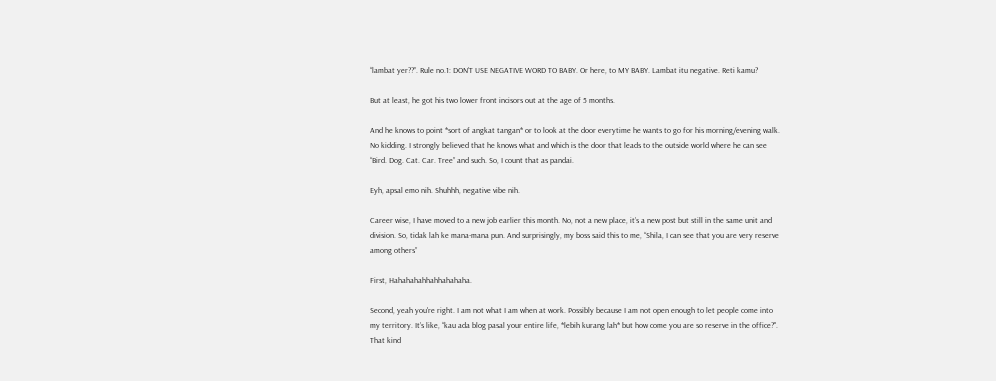“lambat yer??”. Rule no.1: DON’T USE NEGATIVE WORD TO BABY. Or here, to MY BABY. Lambat itu negative. Reti kamu?

But at least, he got his two lower front incisors out at the age of 5 months.

And he knows to point *sort of angkat tangan* or to look at the door everytime he wants to go for his morning/evening walk. No kidding. I strongly believed that he knows what and which is the door that leads to the outside world where he can see “Bird. Dog. Cat. Car. Tree” and such. So, I count that as pandai.

Eyh, apsal emo nih. Shuhhh, negative vibe nih.

Career wise, I have moved to a new job earlier this month. No, not a new place, it’s a new post but still in the same unit and division. So, tidak lah ke mana-mana pun. And surprisingly, my boss said this to me, “Shila, I can see that you are very reserve among others”

First, Hahahahahhahhahahaha.

Second, yeah you're right. I am not what I am when at work. Possibly because I am not open enough to let people come into my territory. It’s like, “kau ada blog pasal your entire life, *lebih kurang lah* but how come you are so reserve in the office?". That kind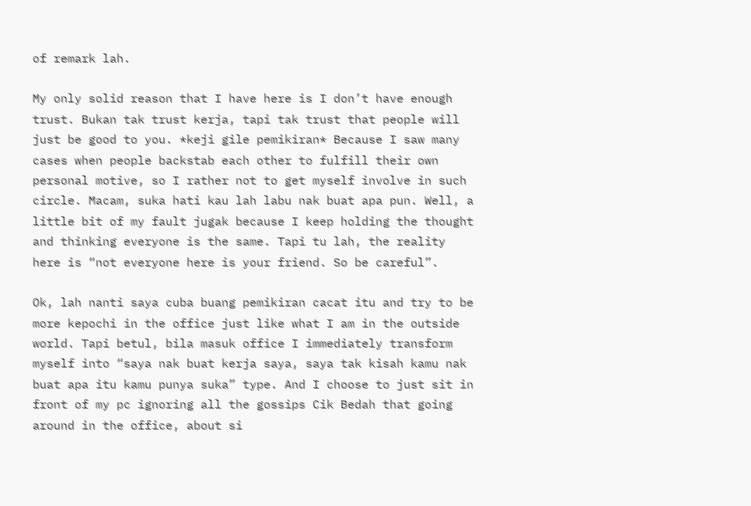of remark lah.

My only solid reason that I have here is I don’t have enough trust. Bukan tak trust kerja, tapi tak trust that people will just be good to you. *keji gile pemikiran* Because I saw many cases when people backstab each other to fulfill their own personal motive, so I rather not to get myself involve in such circle. Macam, suka hati kau lah labu nak buat apa pun. Well, a little bit of my fault jugak because I keep holding the thought and thinking everyone is the same. Tapi tu lah, the reality here is “not everyone here is your friend. So be careful”.

Ok, lah nanti saya cuba buang pemikiran cacat itu and try to be more kepochi in the office just like what I am in the outside world. Tapi betul, bila masuk office I immediately transform myself into “saya nak buat kerja saya, saya tak kisah kamu nak buat apa itu kamu punya suka” type. And I choose to just sit in front of my pc ignoring all the gossips Cik Bedah that going around in the office, about si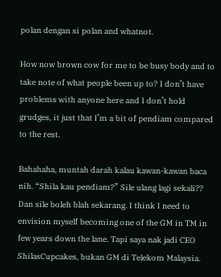polan dengan si polan and whatnot.

How now brown cow for me to be busy body and to take note of what people been up to? I don’t have problems with anyone here and I don’t hold grudges, it just that I’m a bit of pendiam compared to the rest.

Bahahaha, muntah darah kalau kawan-kawan baca nih. “Shila kau pendiam?” Sile ulang lagi sekali?? Dan sile boleh blah sekarang. I think I need to envision myself becoming one of the GM in TM in few years down the lane. Tapi saya nak jadi CEO ShilasCupcakes, bukan GM di Telekom Malaysia.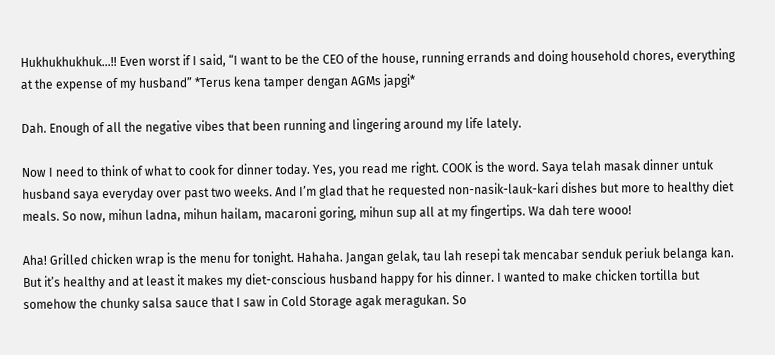Hukhukhukhuk…!! Even worst if I said, “I want to be the CEO of the house, running errands and doing household chores, everything at the expense of my husband” *Terus kena tamper dengan AGMs japgi*

Dah. Enough of all the negative vibes that been running and lingering around my life lately.

Now I need to think of what to cook for dinner today. Yes, you read me right. COOK is the word. Saya telah masak dinner untuk husband saya everyday over past two weeks. And I’m glad that he requested non-nasik-lauk-kari dishes but more to healthy diet meals. So now, mihun ladna, mihun hailam, macaroni goring, mihun sup all at my fingertips. Wa dah tere wooo!

Aha! Grilled chicken wrap is the menu for tonight. Hahaha. Jangan gelak, tau lah resepi tak mencabar senduk periuk belanga kan. But it’s healthy and at least it makes my diet-conscious husband happy for his dinner. I wanted to make chicken tortilla but somehow the chunky salsa sauce that I saw in Cold Storage agak meragukan. So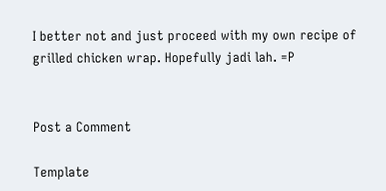I better not and just proceed with my own recipe of grilled chicken wrap. Hopefully jadi lah. =P


Post a Comment

Template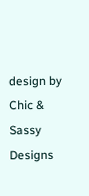design by Chic & Sassy Designs